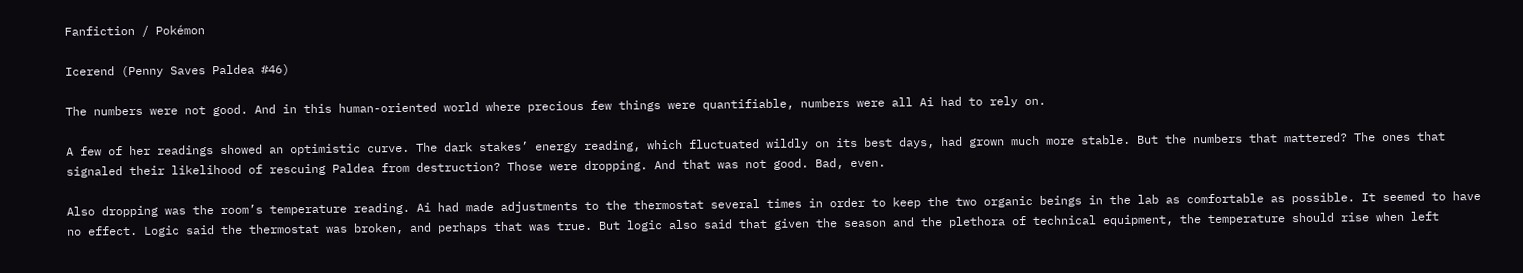Fanfiction / Pokémon

Icerend (Penny Saves Paldea #46)

The numbers were not good. And in this human-oriented world where precious few things were quantifiable, numbers were all Ai had to rely on.

A few of her readings showed an optimistic curve. The dark stakes’ energy reading, which fluctuated wildly on its best days, had grown much more stable. But the numbers that mattered? The ones that signaled their likelihood of rescuing Paldea from destruction? Those were dropping. And that was not good. Bad, even.

Also dropping was the room’s temperature reading. Ai had made adjustments to the thermostat several times in order to keep the two organic beings in the lab as comfortable as possible. It seemed to have no effect. Logic said the thermostat was broken, and perhaps that was true. But logic also said that given the season and the plethora of technical equipment, the temperature should rise when left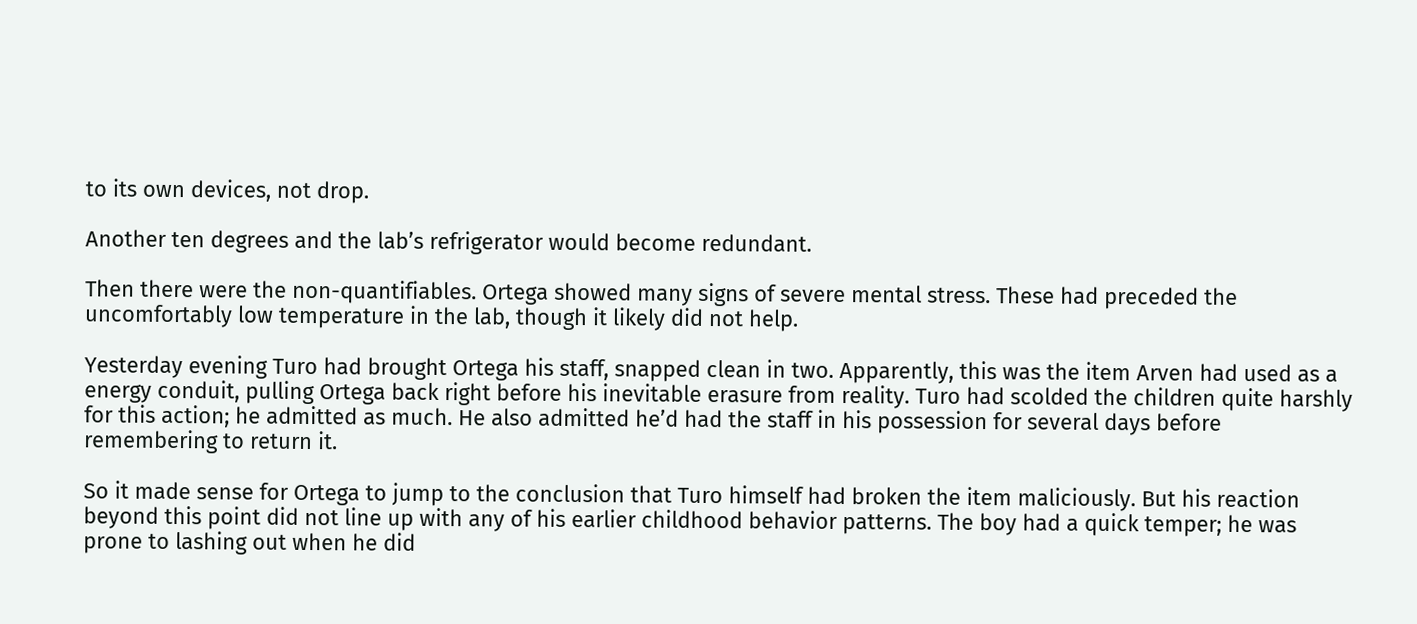to its own devices, not drop.

Another ten degrees and the lab’s refrigerator would become redundant.

Then there were the non-quantifiables. Ortega showed many signs of severe mental stress. These had preceded the uncomfortably low temperature in the lab, though it likely did not help.

Yesterday evening Turo had brought Ortega his staff, snapped clean in two. Apparently, this was the item Arven had used as a energy conduit, pulling Ortega back right before his inevitable erasure from reality. Turo had scolded the children quite harshly for this action; he admitted as much. He also admitted he’d had the staff in his possession for several days before remembering to return it.

So it made sense for Ortega to jump to the conclusion that Turo himself had broken the item maliciously. But his reaction beyond this point did not line up with any of his earlier childhood behavior patterns. The boy had a quick temper; he was prone to lashing out when he did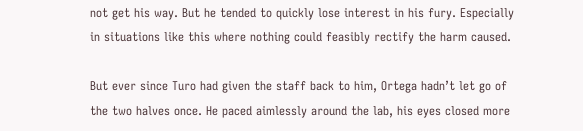not get his way. But he tended to quickly lose interest in his fury. Especially in situations like this where nothing could feasibly rectify the harm caused.

But ever since Turo had given the staff back to him, Ortega hadn’t let go of the two halves once. He paced aimlessly around the lab, his eyes closed more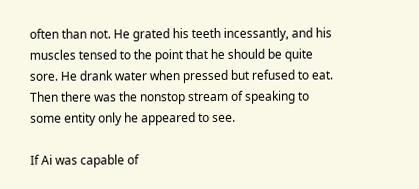often than not. He grated his teeth incessantly, and his muscles tensed to the point that he should be quite sore. He drank water when pressed but refused to eat. Then there was the nonstop stream of speaking to some entity only he appeared to see.

If Ai was capable of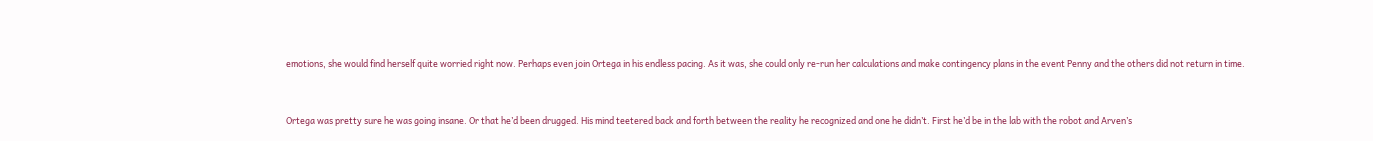emotions, she would find herself quite worried right now. Perhaps even join Ortega in his endless pacing. As it was, she could only re-run her calculations and make contingency plans in the event Penny and the others did not return in time.


Ortega was pretty sure he was going insane. Or that he’d been drugged. His mind teetered back and forth between the reality he recognized and one he didn’t. First he’d be in the lab with the robot and Arven’s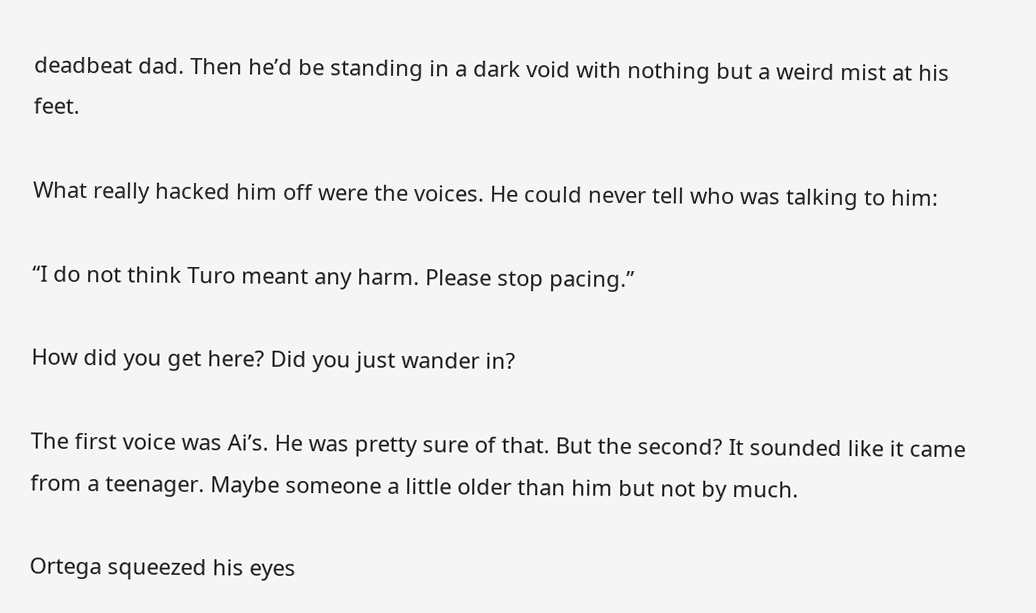deadbeat dad. Then he’d be standing in a dark void with nothing but a weird mist at his feet.

What really hacked him off were the voices. He could never tell who was talking to him:

“I do not think Turo meant any harm. Please stop pacing.”

How did you get here? Did you just wander in?

The first voice was Ai’s. He was pretty sure of that. But the second? It sounded like it came from a teenager. Maybe someone a little older than him but not by much.

Ortega squeezed his eyes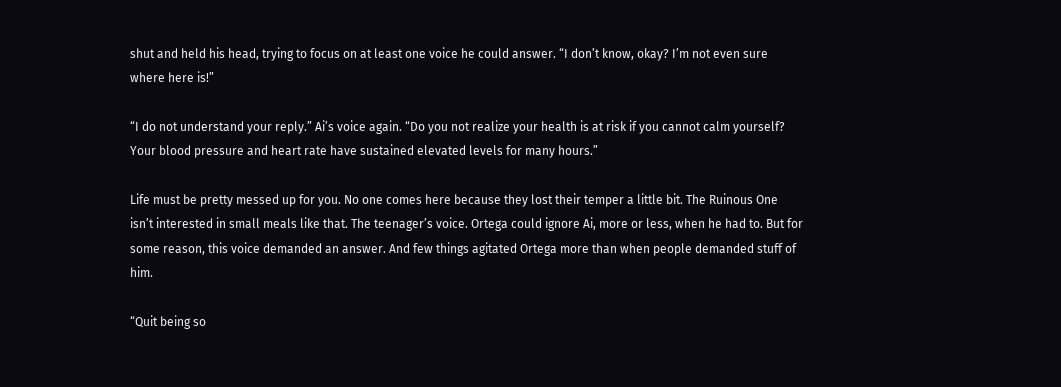shut and held his head, trying to focus on at least one voice he could answer. “I don’t know, okay? I’m not even sure where here is!”

“I do not understand your reply.” Ai’s voice again. “Do you not realize your health is at risk if you cannot calm yourself? Your blood pressure and heart rate have sustained elevated levels for many hours.”

Life must be pretty messed up for you. No one comes here because they lost their temper a little bit. The Ruinous One isn’t interested in small meals like that. The teenager’s voice. Ortega could ignore Ai, more or less, when he had to. But for some reason, this voice demanded an answer. And few things agitated Ortega more than when people demanded stuff of him.

“Quit being so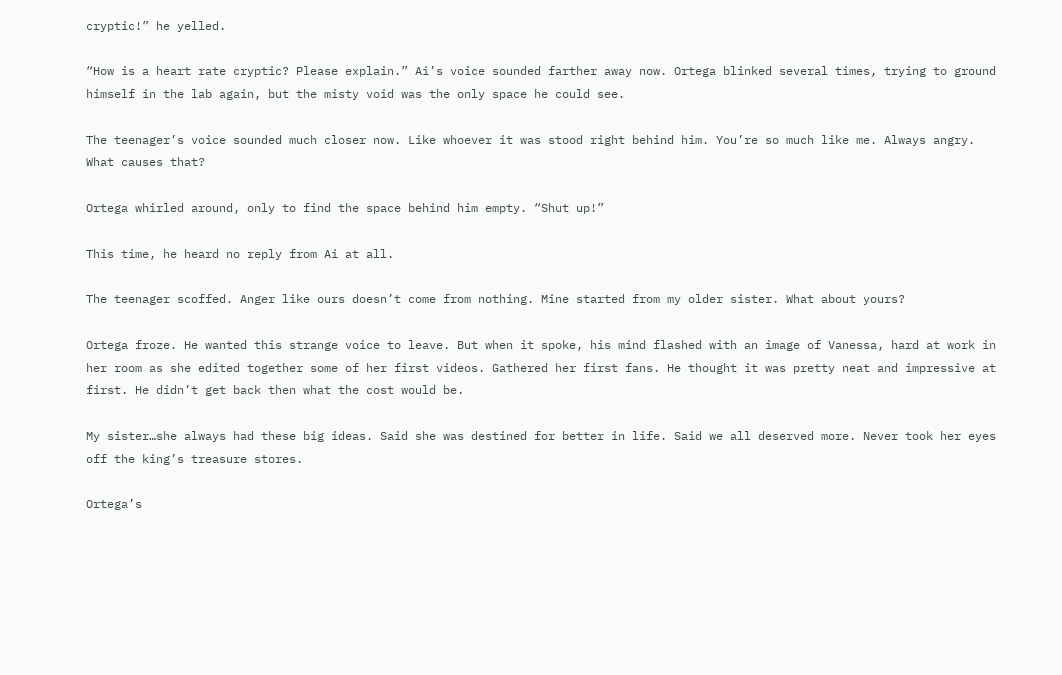cryptic!” he yelled.

“How is a heart rate cryptic? Please explain.” Ai’s voice sounded farther away now. Ortega blinked several times, trying to ground himself in the lab again, but the misty void was the only space he could see.

The teenager’s voice sounded much closer now. Like whoever it was stood right behind him. You’re so much like me. Always angry. What causes that?

Ortega whirled around, only to find the space behind him empty. “Shut up!”

This time, he heard no reply from Ai at all.

The teenager scoffed. Anger like ours doesn’t come from nothing. Mine started from my older sister. What about yours?

Ortega froze. He wanted this strange voice to leave. But when it spoke, his mind flashed with an image of Vanessa, hard at work in her room as she edited together some of her first videos. Gathered her first fans. He thought it was pretty neat and impressive at first. He didn’t get back then what the cost would be.

My sister…she always had these big ideas. Said she was destined for better in life. Said we all deserved more. Never took her eyes off the king’s treasure stores.

Ortega’s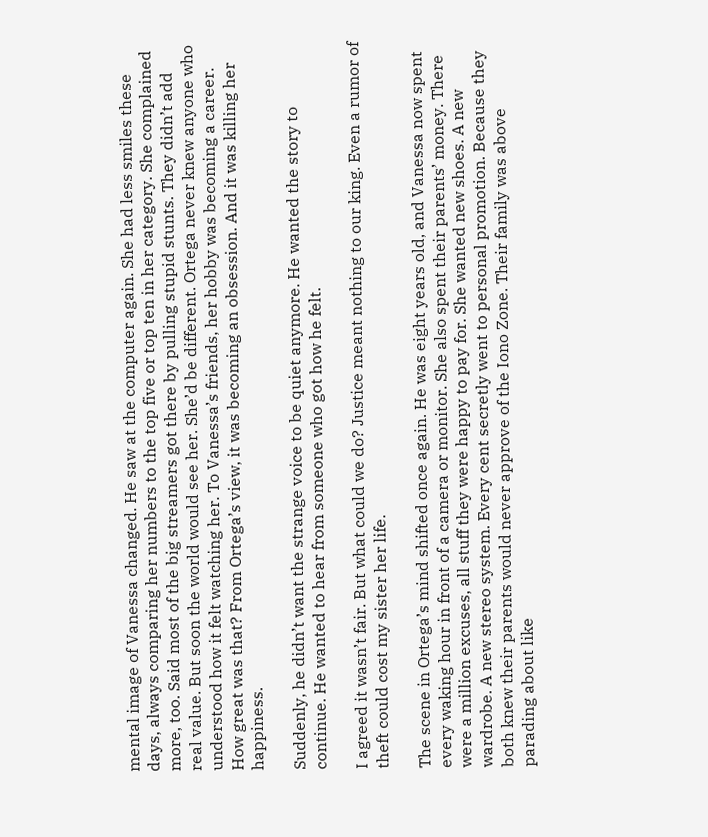mental image of Vanessa changed. He saw at the computer again. She had less smiles these days, always comparing her numbers to the top five or top ten in her category. She complained more, too. Said most of the big streamers got there by pulling stupid stunts. They didn’t add real value. But soon the world would see her. She’d be different. Ortega never knew anyone who understood how it felt watching her. To Vanessa’s friends, her hobby was becoming a career. How great was that? From Ortega’s view, it was becoming an obsession. And it was killing her happiness.

Suddenly, he didn’t want the strange voice to be quiet anymore. He wanted the story to continue. He wanted to hear from someone who got how he felt.

I agreed it wasn’t fair. But what could we do? Justice meant nothing to our king. Even a rumor of theft could cost my sister her life.

The scene in Ortega’s mind shifted once again. He was eight years old, and Vanessa now spent every waking hour in front of a camera or monitor. She also spent their parents’ money. There were a million excuses, all stuff they were happy to pay for. She wanted new shoes. A new wardrobe. A new stereo system. Every cent secretly went to personal promotion. Because they both knew their parents would never approve of the Iono Zone. Their family was above parading about like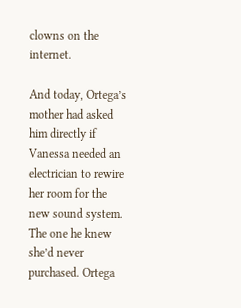clowns on the internet.

And today, Ortega’s mother had asked him directly if Vanessa needed an electrician to rewire her room for the new sound system. The one he knew she’d never purchased. Ortega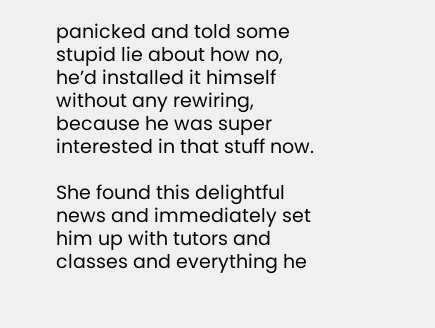panicked and told some stupid lie about how no, he’d installed it himself without any rewiring, because he was super interested in that stuff now.

She found this delightful news and immediately set him up with tutors and classes and everything he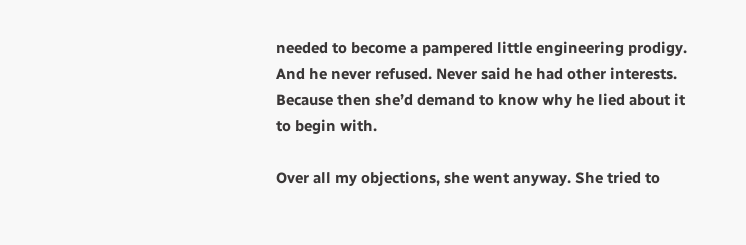needed to become a pampered little engineering prodigy. And he never refused. Never said he had other interests. Because then she’d demand to know why he lied about it to begin with.

Over all my objections, she went anyway. She tried to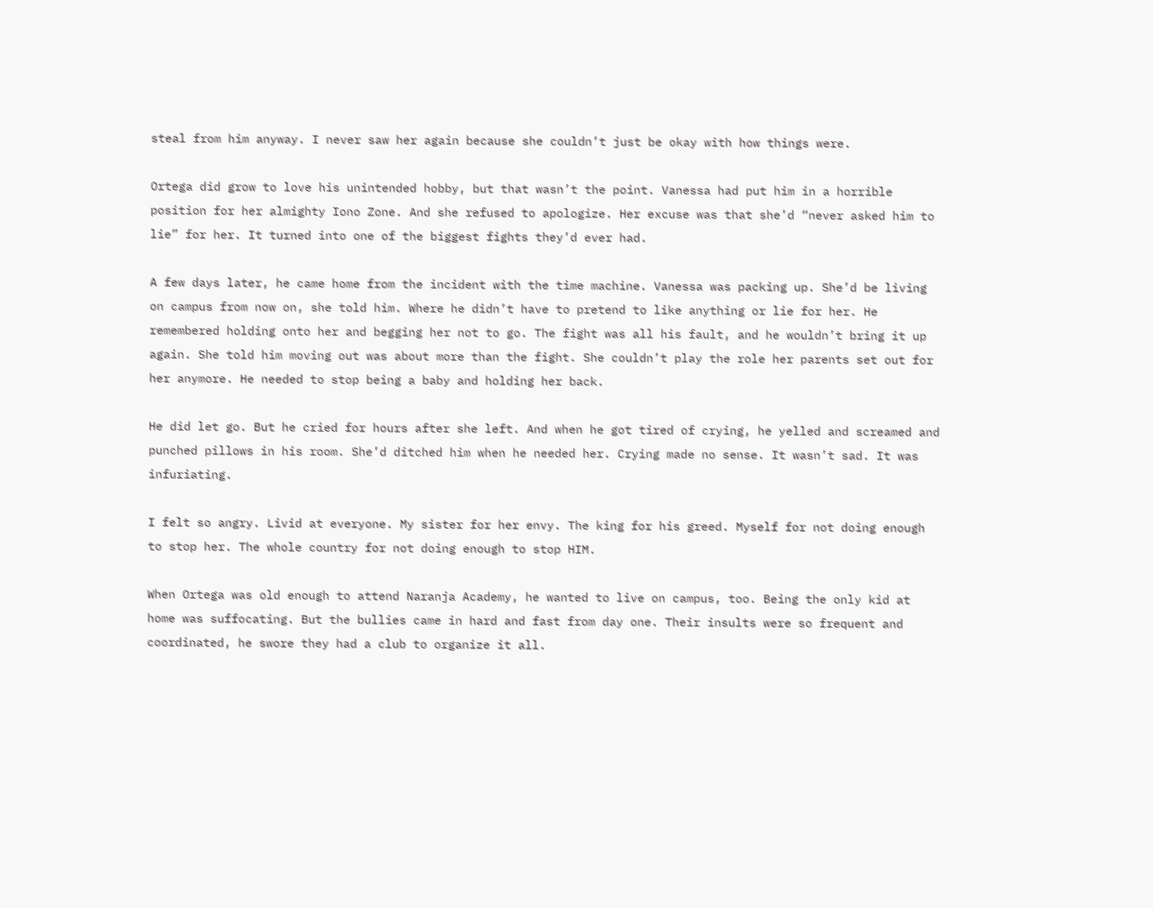steal from him anyway. I never saw her again because she couldn’t just be okay with how things were.

Ortega did grow to love his unintended hobby, but that wasn’t the point. Vanessa had put him in a horrible position for her almighty Iono Zone. And she refused to apologize. Her excuse was that she’d “never asked him to lie” for her. It turned into one of the biggest fights they’d ever had.

A few days later, he came home from the incident with the time machine. Vanessa was packing up. She’d be living on campus from now on, she told him. Where he didn’t have to pretend to like anything or lie for her. He remembered holding onto her and begging her not to go. The fight was all his fault, and he wouldn’t bring it up again. She told him moving out was about more than the fight. She couldn’t play the role her parents set out for her anymore. He needed to stop being a baby and holding her back.

He did let go. But he cried for hours after she left. And when he got tired of crying, he yelled and screamed and punched pillows in his room. She’d ditched him when he needed her. Crying made no sense. It wasn’t sad. It was infuriating.

I felt so angry. Livid at everyone. My sister for her envy. The king for his greed. Myself for not doing enough to stop her. The whole country for not doing enough to stop HIM.

When Ortega was old enough to attend Naranja Academy, he wanted to live on campus, too. Being the only kid at home was suffocating. But the bullies came in hard and fast from day one. Their insults were so frequent and coordinated, he swore they had a club to organize it all.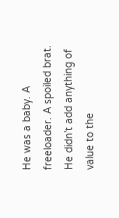He was a baby. A freeloader. A spoiled brat. He didn’t add anything of value to the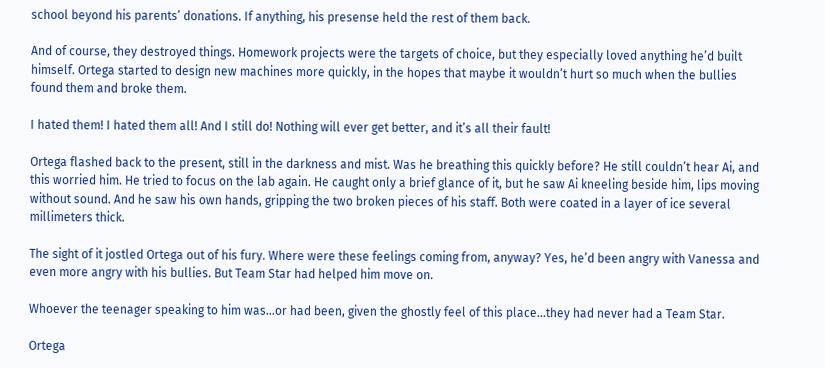school beyond his parents’ donations. If anything, his presense held the rest of them back.

And of course, they destroyed things. Homework projects were the targets of choice, but they especially loved anything he’d built himself. Ortega started to design new machines more quickly, in the hopes that maybe it wouldn’t hurt so much when the bullies found them and broke them.

I hated them! I hated them all! And I still do! Nothing will ever get better, and it’s all their fault!

Ortega flashed back to the present, still in the darkness and mist. Was he breathing this quickly before? He still couldn’t hear Ai, and this worried him. He tried to focus on the lab again. He caught only a brief glance of it, but he saw Ai kneeling beside him, lips moving without sound. And he saw his own hands, gripping the two broken pieces of his staff. Both were coated in a layer of ice several millimeters thick.

The sight of it jostled Ortega out of his fury. Where were these feelings coming from, anyway? Yes, he’d been angry with Vanessa and even more angry with his bullies. But Team Star had helped him move on.

Whoever the teenager speaking to him was…or had been, given the ghostly feel of this place…they had never had a Team Star.

Ortega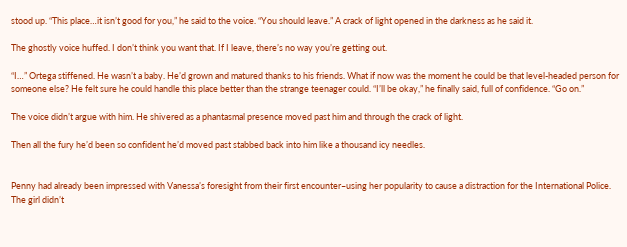stood up. “This place…it isn’t good for you,” he said to the voice. “You should leave.” A crack of light opened in the darkness as he said it.

The ghostly voice huffed. I don’t think you want that. If I leave, there’s no way you’re getting out.

“I…” Ortega stiffened. He wasn’t a baby. He’d grown and matured thanks to his friends. What if now was the moment he could be that level-headed person for someone else? He felt sure he could handle this place better than the strange teenager could. “I’ll be okay,” he finally said, full of confidence. “Go on.”

The voice didn’t argue with him. He shivered as a phantasmal presence moved past him and through the crack of light.

Then all the fury he’d been so confident he’d moved past stabbed back into him like a thousand icy needles.


Penny had already been impressed with Vanessa’s foresight from their first encounter–using her popularity to cause a distraction for the International Police. The girl didn’t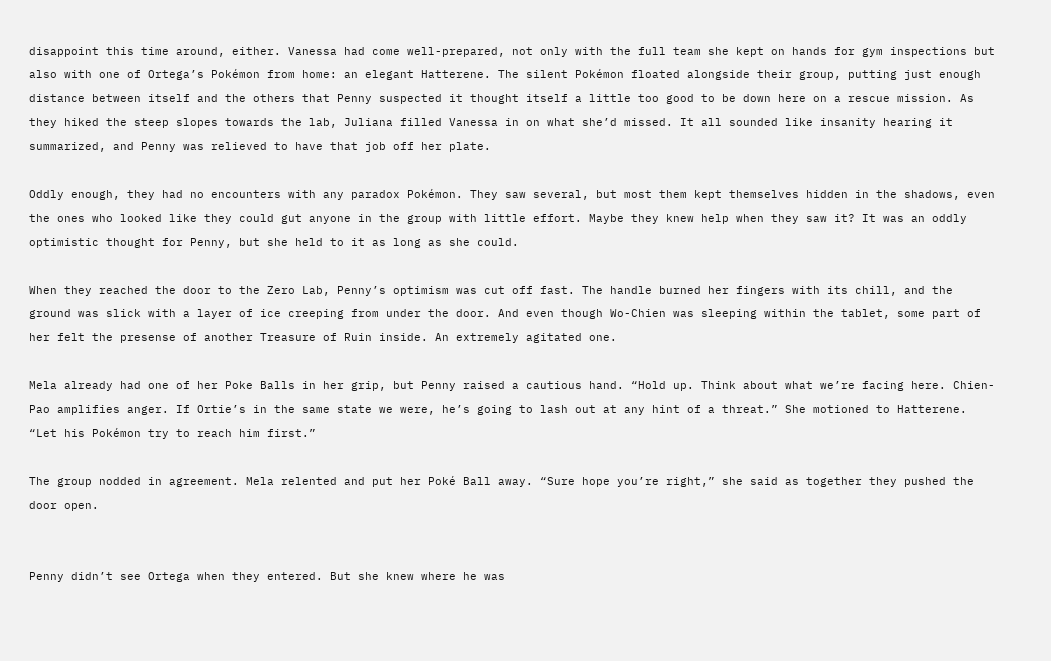disappoint this time around, either. Vanessa had come well-prepared, not only with the full team she kept on hands for gym inspections but also with one of Ortega’s Pokémon from home: an elegant Hatterene. The silent Pokémon floated alongside their group, putting just enough distance between itself and the others that Penny suspected it thought itself a little too good to be down here on a rescue mission. As they hiked the steep slopes towards the lab, Juliana filled Vanessa in on what she’d missed. It all sounded like insanity hearing it summarized, and Penny was relieved to have that job off her plate.

Oddly enough, they had no encounters with any paradox Pokémon. They saw several, but most them kept themselves hidden in the shadows, even the ones who looked like they could gut anyone in the group with little effort. Maybe they knew help when they saw it? It was an oddly optimistic thought for Penny, but she held to it as long as she could.

When they reached the door to the Zero Lab, Penny’s optimism was cut off fast. The handle burned her fingers with its chill, and the ground was slick with a layer of ice creeping from under the door. And even though Wo-Chien was sleeping within the tablet, some part of her felt the presense of another Treasure of Ruin inside. An extremely agitated one.

Mela already had one of her Poke Balls in her grip, but Penny raised a cautious hand. “Hold up. Think about what we’re facing here. Chien-Pao amplifies anger. If Ortie’s in the same state we were, he’s going to lash out at any hint of a threat.” She motioned to Hatterene. “Let his Pokémon try to reach him first.”

The group nodded in agreement. Mela relented and put her Poké Ball away. “Sure hope you’re right,” she said as together they pushed the door open.


Penny didn’t see Ortega when they entered. But she knew where he was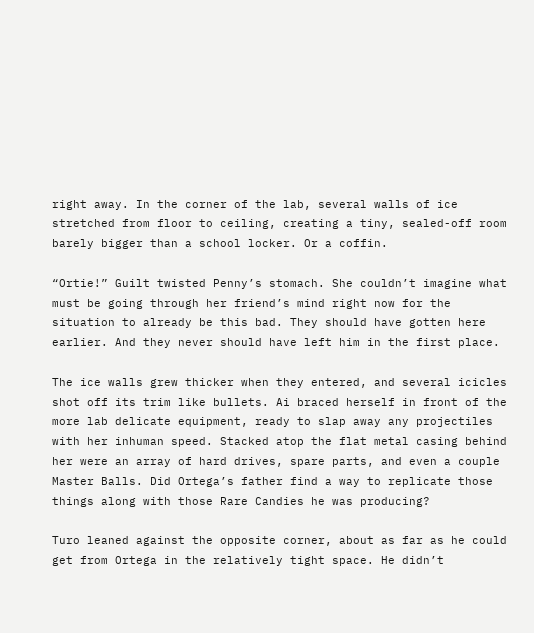right away. In the corner of the lab, several walls of ice stretched from floor to ceiling, creating a tiny, sealed-off room barely bigger than a school locker. Or a coffin.

“Ortie!” Guilt twisted Penny’s stomach. She couldn’t imagine what must be going through her friend’s mind right now for the situation to already be this bad. They should have gotten here earlier. And they never should have left him in the first place.

The ice walls grew thicker when they entered, and several icicles shot off its trim like bullets. Ai braced herself in front of the more lab delicate equipment, ready to slap away any projectiles with her inhuman speed. Stacked atop the flat metal casing behind her were an array of hard drives, spare parts, and even a couple Master Balls. Did Ortega’s father find a way to replicate those things along with those Rare Candies he was producing?

Turo leaned against the opposite corner, about as far as he could get from Ortega in the relatively tight space. He didn’t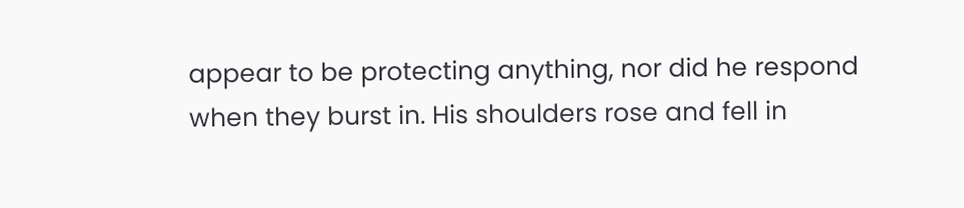appear to be protecting anything, nor did he respond when they burst in. His shoulders rose and fell in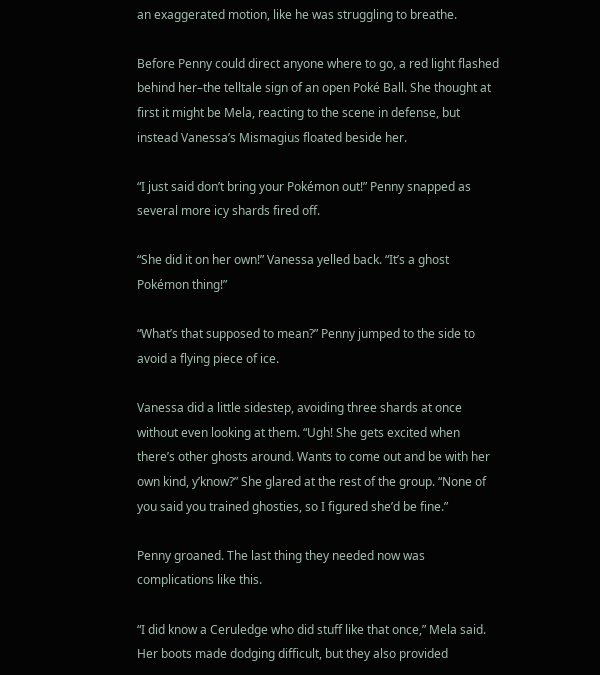an exaggerated motion, like he was struggling to breathe.

Before Penny could direct anyone where to go, a red light flashed behind her–the telltale sign of an open Poké Ball. She thought at first it might be Mela, reacting to the scene in defense, but instead Vanessa’s Mismagius floated beside her.

“I just said don’t bring your Pokémon out!” Penny snapped as several more icy shards fired off.

“She did it on her own!” Vanessa yelled back. “It’s a ghost Pokémon thing!”

“What’s that supposed to mean?” Penny jumped to the side to avoid a flying piece of ice.

Vanessa did a little sidestep, avoiding three shards at once without even looking at them. “Ugh! She gets excited when there’s other ghosts around. Wants to come out and be with her own kind, y’know?” She glared at the rest of the group. “None of you said you trained ghosties, so I figured she’d be fine.”

Penny groaned. The last thing they needed now was complications like this.

“I did know a Ceruledge who did stuff like that once,” Mela said. Her boots made dodging difficult, but they also provided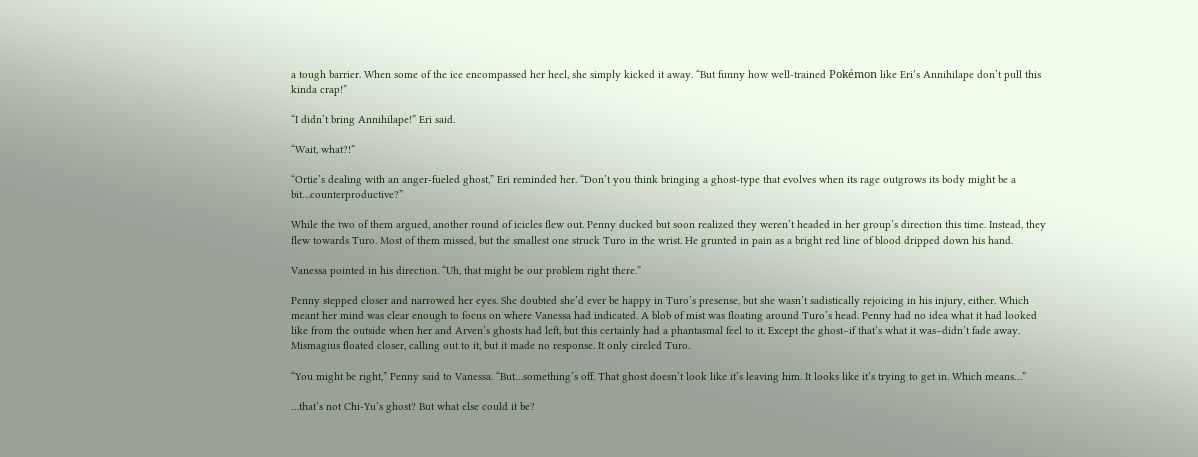a tough barrier. When some of the ice encompassed her heel, she simply kicked it away. “But funny how well-trained Pokémon like Eri’s Annihilape don’t pull this kinda crap!”

“I didn’t bring Annihilape!” Eri said.

“Wait, what?!”

“Ortie’s dealing with an anger-fueled ghost,” Eri reminded her. “Don’t you think bringing a ghost-type that evolves when its rage outgrows its body might be a bit…counterproductive?”

While the two of them argued, another round of icicles flew out. Penny ducked but soon realized they weren’t headed in her group’s direction this time. Instead, they flew towards Turo. Most of them missed, but the smallest one struck Turo in the wrist. He grunted in pain as a bright red line of blood dripped down his hand.

Vanessa pointed in his direction. “Uh, that might be our problem right there.”

Penny stepped closer and narrowed her eyes. She doubted she’d ever be happy in Turo’s presense, but she wasn’t sadistically rejoicing in his injury, either. Which meant her mind was clear enough to focus on where Vanessa had indicated. A blob of mist was floating around Turo’s head. Penny had no idea what it had looked like from the outside when her and Arven’s ghosts had left, but this certainly had a phantasmal feel to it. Except the ghost–if that’s what it was–didn’t fade away. Mismagius floated closer, calling out to it, but it made no response. It only circled Turo.

“You might be right,” Penny said to Vanessa. “But…something’s off. That ghost doesn’t look like it’s leaving him. It looks like it’s trying to get in. Which means…”

…that’s not Chi-Yu’s ghost? But what else could it be?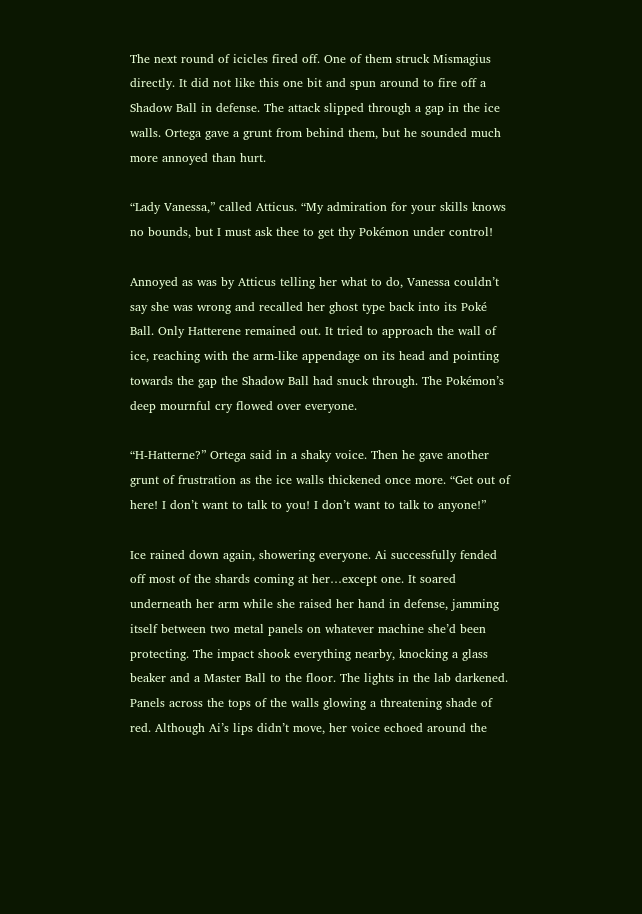The next round of icicles fired off. One of them struck Mismagius directly. It did not like this one bit and spun around to fire off a Shadow Ball in defense. The attack slipped through a gap in the ice walls. Ortega gave a grunt from behind them, but he sounded much more annoyed than hurt.

“Lady Vanessa,” called Atticus. “My admiration for your skills knows no bounds, but I must ask thee to get thy Pokémon under control!

Annoyed as was by Atticus telling her what to do, Vanessa couldn’t say she was wrong and recalled her ghost type back into its Poké Ball. Only Hatterene remained out. It tried to approach the wall of ice, reaching with the arm-like appendage on its head and pointing towards the gap the Shadow Ball had snuck through. The Pokémon’s deep mournful cry flowed over everyone.

“H-Hatterne?” Ortega said in a shaky voice. Then he gave another grunt of frustration as the ice walls thickened once more. “Get out of here! I don’t want to talk to you! I don’t want to talk to anyone!”

Ice rained down again, showering everyone. Ai successfully fended off most of the shards coming at her…except one. It soared underneath her arm while she raised her hand in defense, jamming itself between two metal panels on whatever machine she’d been protecting. The impact shook everything nearby, knocking a glass beaker and a Master Ball to the floor. The lights in the lab darkened. Panels across the tops of the walls glowing a threatening shade of red. Although Ai’s lips didn’t move, her voice echoed around the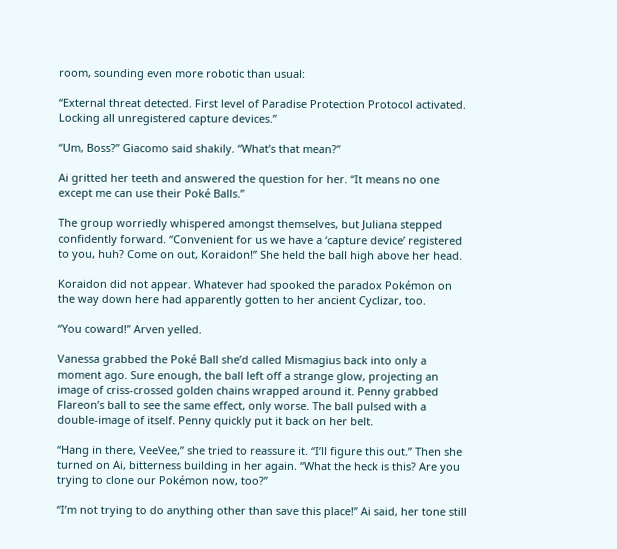room, sounding even more robotic than usual:

“External threat detected. First level of Paradise Protection Protocol activated. Locking all unregistered capture devices.”

“Um, Boss?” Giacomo said shakily. “What’s that mean?”

Ai gritted her teeth and answered the question for her. “It means no one except me can use their Poké Balls.”

The group worriedly whispered amongst themselves, but Juliana stepped confidently forward. “Convenient for us we have a ‘capture device’ registered to you, huh? Come on out, Koraidon!” She held the ball high above her head.

Koraidon did not appear. Whatever had spooked the paradox Pokémon on the way down here had apparently gotten to her ancient Cyclizar, too.

“You coward!” Arven yelled.

Vanessa grabbed the Poké Ball she’d called Mismagius back into only a moment ago. Sure enough, the ball left off a strange glow, projecting an image of criss-crossed golden chains wrapped around it. Penny grabbed Flareon’s ball to see the same effect, only worse. The ball pulsed with a double-image of itself. Penny quickly put it back on her belt.

“Hang in there, VeeVee,” she tried to reassure it. “I’ll figure this out.” Then she turned on Ai, bitterness building in her again. “What the heck is this? Are you trying to clone our Pokémon now, too?”

“I’m not trying to do anything other than save this place!” Ai said, her tone still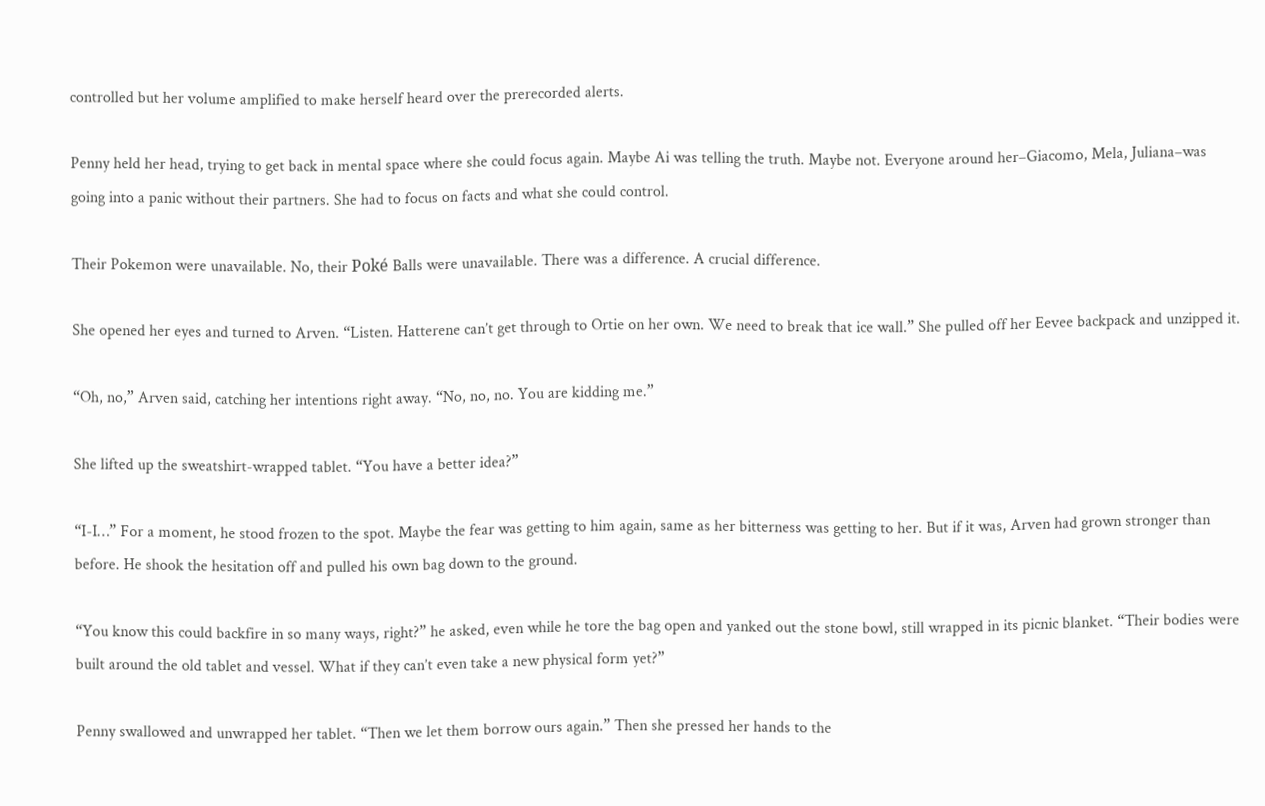controlled but her volume amplified to make herself heard over the prerecorded alerts.

Penny held her head, trying to get back in mental space where she could focus again. Maybe Ai was telling the truth. Maybe not. Everyone around her–Giacomo, Mela, Juliana–was going into a panic without their partners. She had to focus on facts and what she could control.

Their Pokemon were unavailable. No, their Poké Balls were unavailable. There was a difference. A crucial difference.

She opened her eyes and turned to Arven. “Listen. Hatterene can’t get through to Ortie on her own. We need to break that ice wall.” She pulled off her Eevee backpack and unzipped it.

“Oh, no,” Arven said, catching her intentions right away. “No, no, no. You are kidding me.”

She lifted up the sweatshirt-wrapped tablet. “You have a better idea?”

“I-I…” For a moment, he stood frozen to the spot. Maybe the fear was getting to him again, same as her bitterness was getting to her. But if it was, Arven had grown stronger than before. He shook the hesitation off and pulled his own bag down to the ground.

“You know this could backfire in so many ways, right?” he asked, even while he tore the bag open and yanked out the stone bowl, still wrapped in its picnic blanket. “Their bodies were built around the old tablet and vessel. What if they can’t even take a new physical form yet?”

Penny swallowed and unwrapped her tablet. “Then we let them borrow ours again.” Then she pressed her hands to the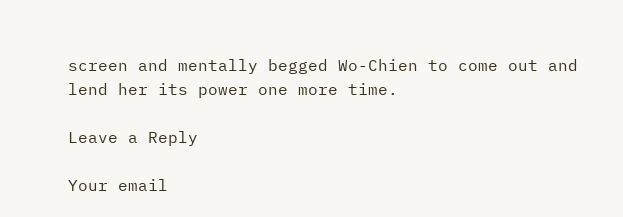screen and mentally begged Wo-Chien to come out and lend her its power one more time.

Leave a Reply

Your email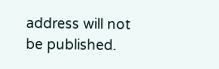address will not be published.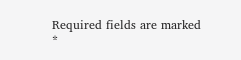Required fields are marked *